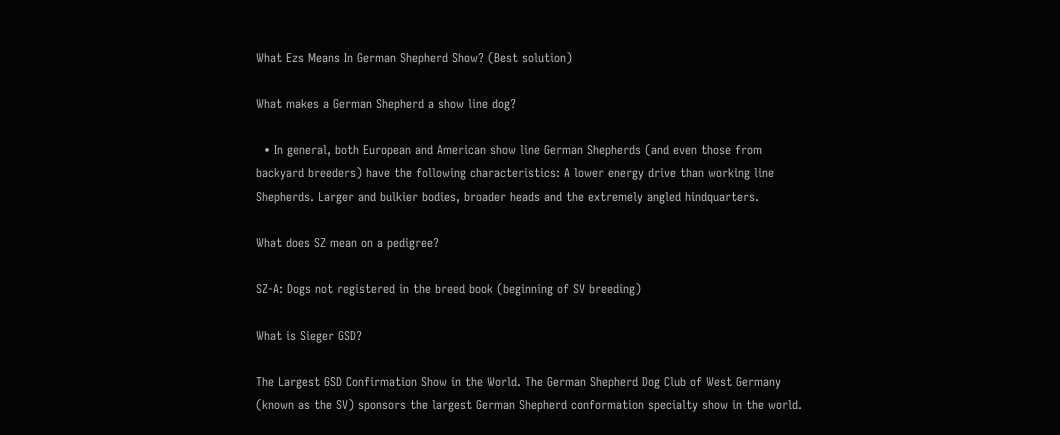What Ezs Means In German Shepherd Show? (Best solution)

What makes a German Shepherd a show line dog?

  • In general, both European and American show line German Shepherds (and even those from backyard breeders) have the following characteristics: A lower energy drive than working line Shepherds. Larger and bulkier bodies, broader heads and the extremely angled hindquarters.

What does SZ mean on a pedigree?

SZ-A: Dogs not registered in the breed book (beginning of SV breeding)

What is Sieger GSD?

The Largest GSD Confirmation Show in the World. The German Shepherd Dog Club of West Germany (known as the SV) sponsors the largest German Shepherd conformation specialty show in the world.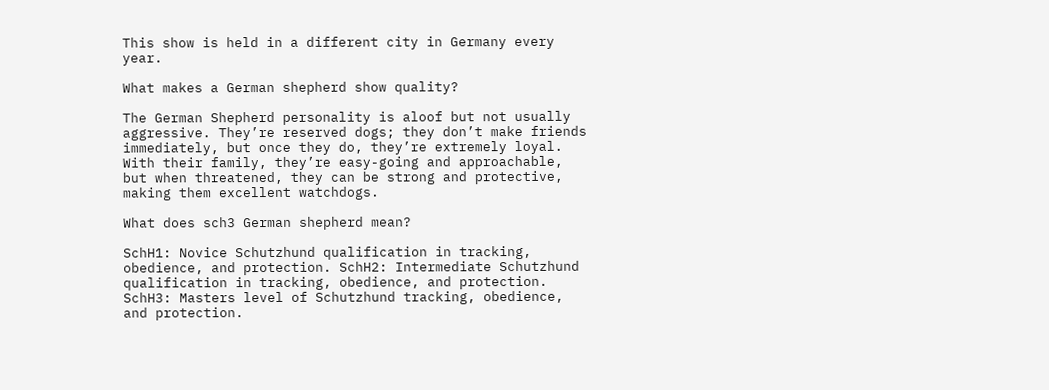This show is held in a different city in Germany every year.

What makes a German shepherd show quality?

The German Shepherd personality is aloof but not usually aggressive. They’re reserved dogs; they don’t make friends immediately, but once they do, they’re extremely loyal. With their family, they’re easy-going and approachable, but when threatened, they can be strong and protective, making them excellent watchdogs.

What does sch3 German shepherd mean?

SchH1: Novice Schutzhund qualification in tracking, obedience, and protection. SchH2: Intermediate Schutzhund qualification in tracking, obedience, and protection. SchH3: Masters level of Schutzhund tracking, obedience, and protection.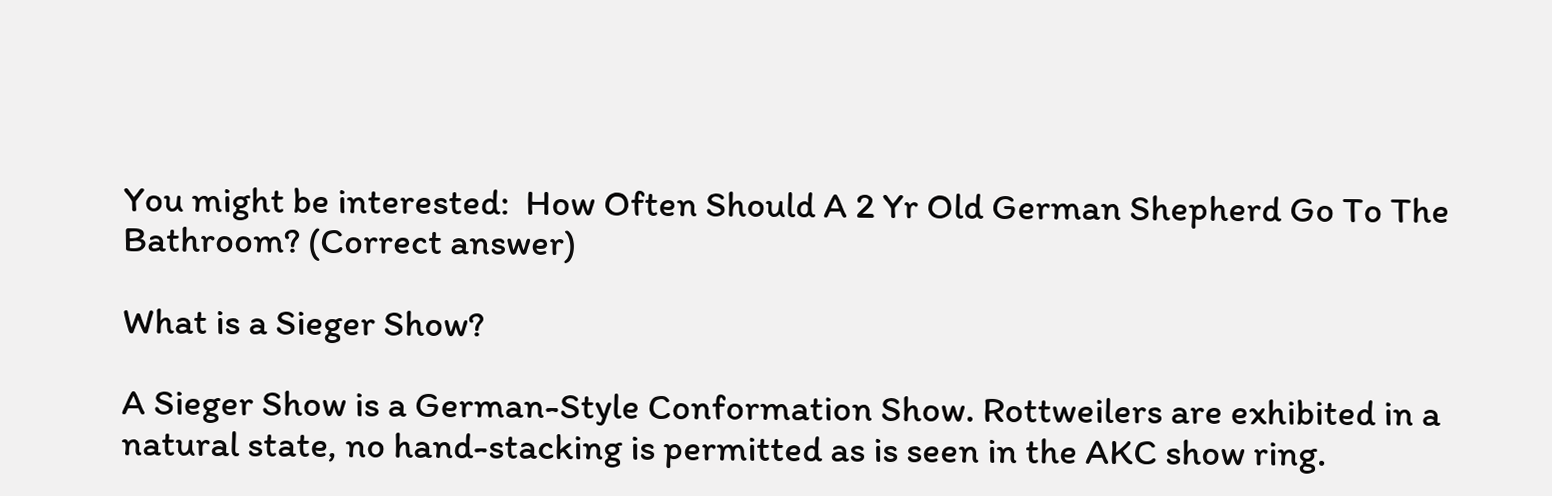You might be interested:  How Often Should A 2 Yr Old German Shepherd Go To The Bathroom? (Correct answer)

What is a Sieger Show?

A Sieger Show is a German-Style Conformation Show. Rottweilers are exhibited in a natural state, no hand-stacking is permitted as is seen in the AKC show ring.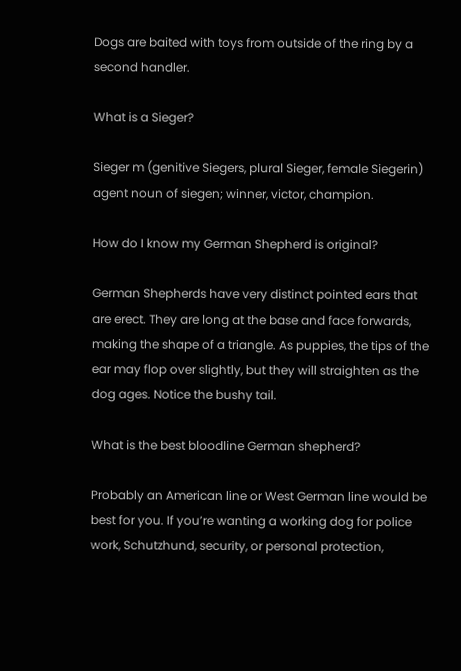Dogs are baited with toys from outside of the ring by a second handler.

What is a Sieger?

Sieger m (genitive Siegers, plural Sieger, female Siegerin) agent noun of siegen; winner, victor, champion.

How do I know my German Shepherd is original?

German Shepherds have very distinct pointed ears that are erect. They are long at the base and face forwards, making the shape of a triangle. As puppies, the tips of the ear may flop over slightly, but they will straighten as the dog ages. Notice the bushy tail.

What is the best bloodline German shepherd?

Probably an American line or West German line would be best for you. If you’re wanting a working dog for police work, Schutzhund, security, or personal protection,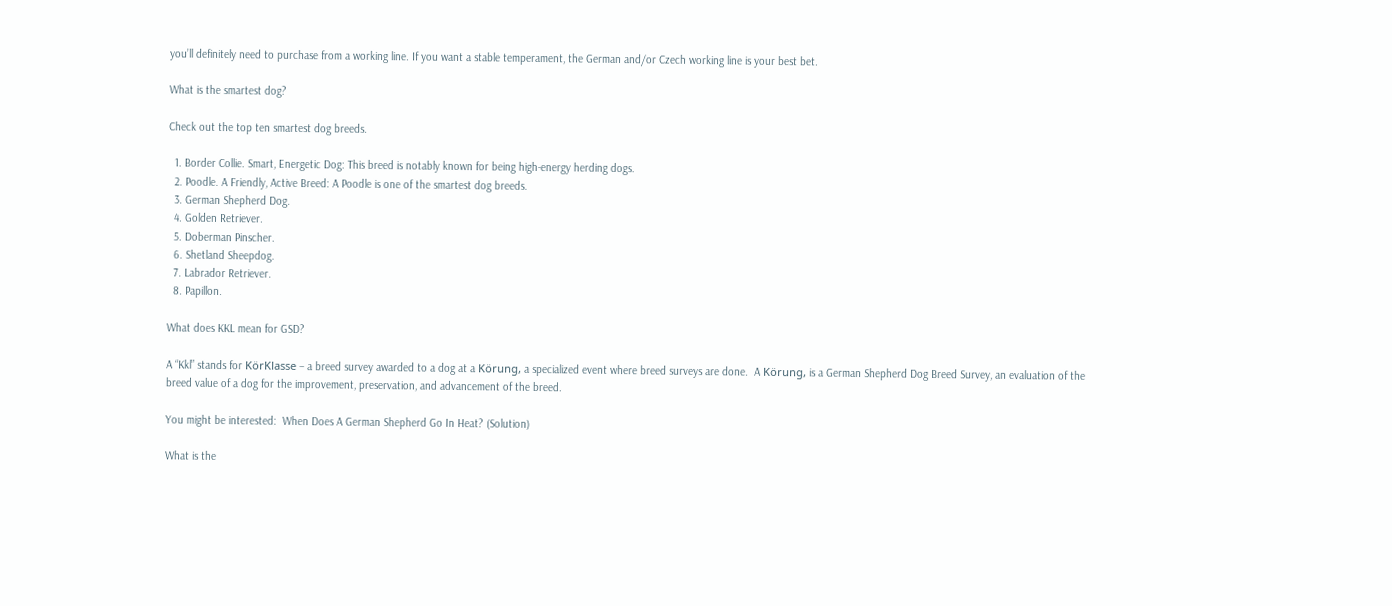you’ll definitely need to purchase from a working line. If you want a stable temperament, the German and/or Czech working line is your best bet.

What is the smartest dog?

Check out the top ten smartest dog breeds.

  1. Border Collie. Smart, Energetic Dog: This breed is notably known for being high-energy herding dogs.
  2. Poodle. A Friendly, Active Breed: A Poodle is one of the smartest dog breeds.
  3. German Shepherd Dog.
  4. Golden Retriever.
  5. Doberman Pinscher.
  6. Shetland Sheepdog.
  7. Labrador Retriever.
  8. Papillon.

What does KKL mean for GSD?

A “Kkl” stands for KörKlasse – a breed survey awarded to a dog at a Körung, a specialized event where breed surveys are done.  A Körung, is a German Shepherd Dog Breed Survey, an evaluation of the breed value of a dog for the improvement, preservation, and advancement of the breed.

You might be interested:  When Does A German Shepherd Go In Heat? (Solution)

What is the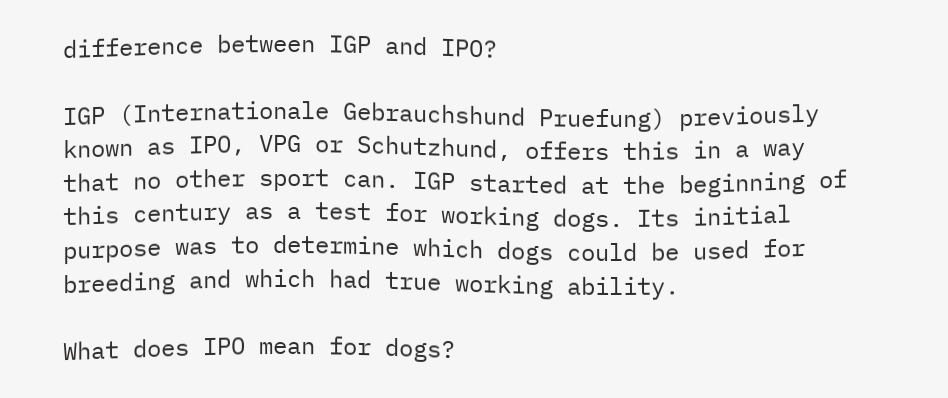difference between IGP and IPO?

IGP (Internationale Gebrauchshund Pruefung) previously known as IPO, VPG or Schutzhund, offers this in a way that no other sport can. IGP started at the beginning of this century as a test for working dogs. Its initial purpose was to determine which dogs could be used for breeding and which had true working ability.

What does IPO mean for dogs?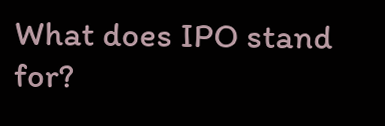What does IPO stand for?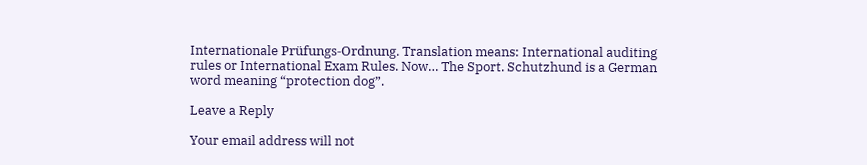Internationale Prüfungs-Ordnung. Translation means: International auditing rules or International Exam Rules. Now… The Sport. Schutzhund is a German word meaning “protection dog”.

Leave a Reply

Your email address will not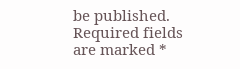be published. Required fields are marked *